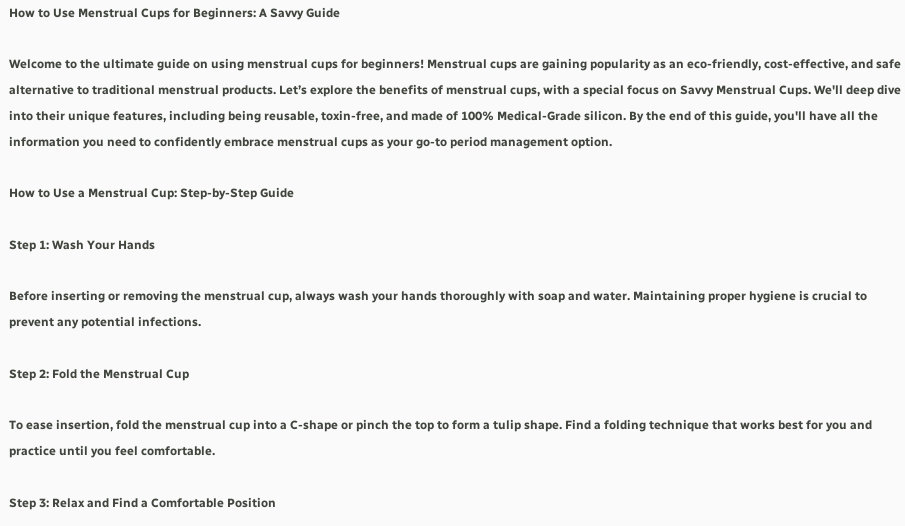How to Use Menstrual Cups for Beginners: A Savvy Guide

Welcome to the ultimate guide on using menstrual cups for beginners! Menstrual cups are gaining popularity as an eco-friendly, cost-effective, and safe alternative to traditional menstrual products. Let’s explore the benefits of menstrual cups, with a special focus on Savvy Menstrual Cups. We'll deep dive into their unique features, including being reusable, toxin-free, and made of 100% Medical-Grade silicon. By the end of this guide, you'll have all the information you need to confidently embrace menstrual cups as your go-to period management option.

How to Use a Menstrual Cup: Step-by-Step Guide

Step 1: Wash Your Hands

Before inserting or removing the menstrual cup, always wash your hands thoroughly with soap and water. Maintaining proper hygiene is crucial to prevent any potential infections.

Step 2: Fold the Menstrual Cup

To ease insertion, fold the menstrual cup into a C-shape or pinch the top to form a tulip shape. Find a folding technique that works best for you and practice until you feel comfortable.

Step 3: Relax and Find a Comfortable Position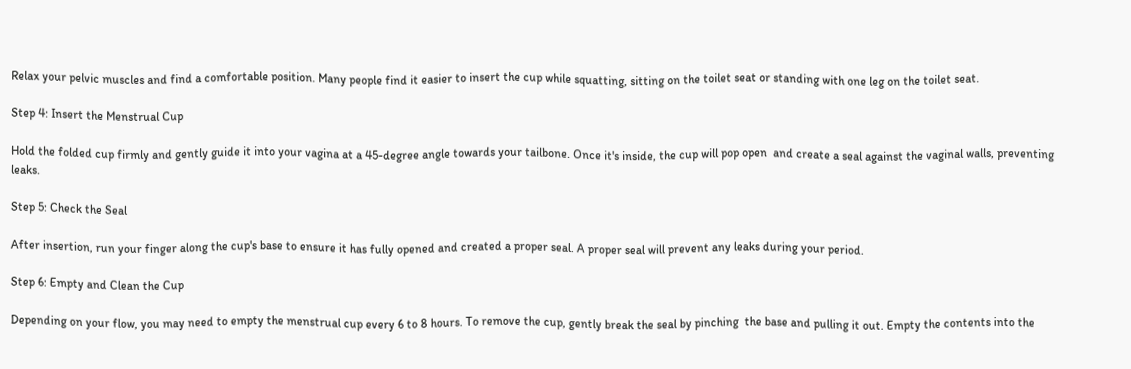Relax your pelvic muscles and find a comfortable position. Many people find it easier to insert the cup while squatting, sitting on the toilet seat or standing with one leg on the toilet seat.

Step 4: Insert the Menstrual Cup

Hold the folded cup firmly and gently guide it into your vagina at a 45-degree angle towards your tailbone. Once it's inside, the cup will pop open  and create a seal against the vaginal walls, preventing leaks.

Step 5: Check the Seal

After insertion, run your finger along the cup's base to ensure it has fully opened and created a proper seal. A proper seal will prevent any leaks during your period.

Step 6: Empty and Clean the Cup

Depending on your flow, you may need to empty the menstrual cup every 6 to 8 hours. To remove the cup, gently break the seal by pinching  the base and pulling it out. Empty the contents into the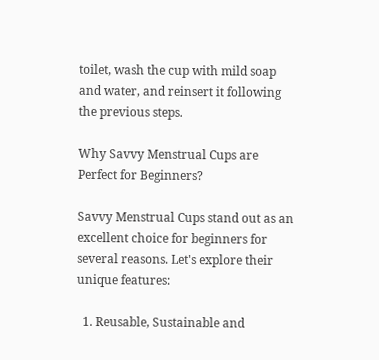toilet, wash the cup with mild soap and water, and reinsert it following the previous steps.

Why Savvy Menstrual Cups are Perfect for Beginners?

Savvy Menstrual Cups stand out as an excellent choice for beginners for several reasons. Let's explore their unique features:

  1. Reusable, Sustainable and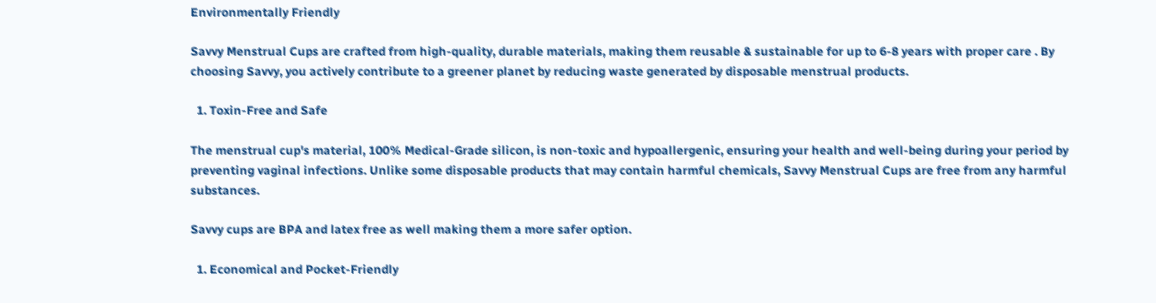Environmentally Friendly

Savvy Menstrual Cups are crafted from high-quality, durable materials, making them reusable & sustainable for up to 6-8 years with proper care . By choosing Savvy, you actively contribute to a greener planet by reducing waste generated by disposable menstrual products.

  1. Toxin-Free and Safe

The menstrual cup's material, 100% Medical-Grade silicon, is non-toxic and hypoallergenic, ensuring your health and well-being during your period by preventing vaginal infections. Unlike some disposable products that may contain harmful chemicals, Savvy Menstrual Cups are free from any harmful substances.

Savvy cups are BPA and latex free as well making them a more safer option.

  1. Economical and Pocket-Friendly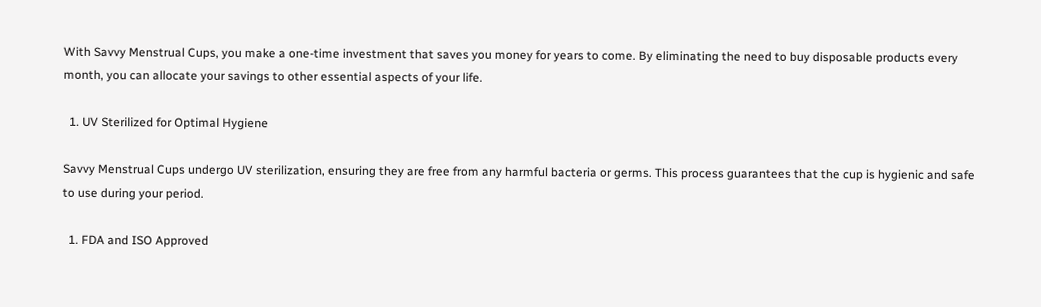With Savvy Menstrual Cups, you make a one-time investment that saves you money for years to come. By eliminating the need to buy disposable products every month, you can allocate your savings to other essential aspects of your life.

  1. UV Sterilized for Optimal Hygiene

Savvy Menstrual Cups undergo UV sterilization, ensuring they are free from any harmful bacteria or germs. This process guarantees that the cup is hygienic and safe to use during your period.

  1. FDA and ISO Approved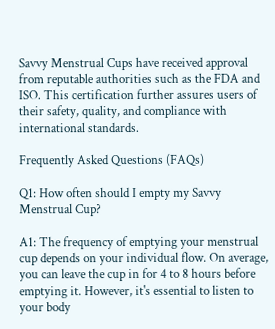Savvy Menstrual Cups have received approval from reputable authorities such as the FDA and ISO. This certification further assures users of their safety, quality, and compliance with international standards.

Frequently Asked Questions (FAQs)

Q1: How often should I empty my Savvy Menstrual Cup?

A1: The frequency of emptying your menstrual cup depends on your individual flow. On average, you can leave the cup in for 4 to 8 hours before emptying it. However, it's essential to listen to your body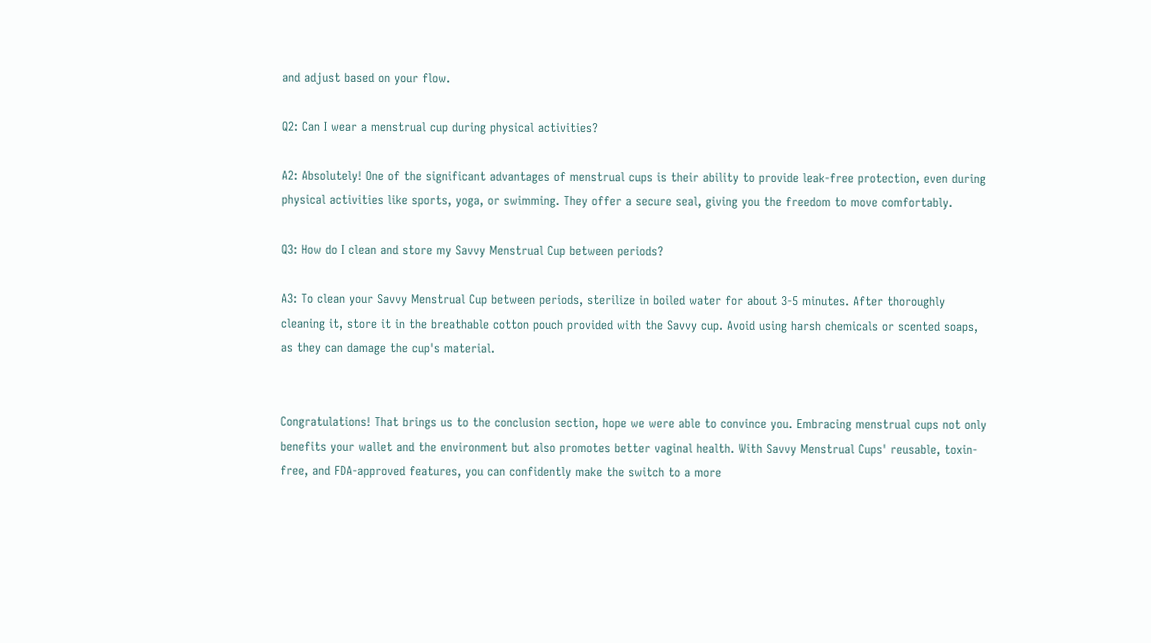and adjust based on your flow.

Q2: Can I wear a menstrual cup during physical activities?

A2: Absolutely! One of the significant advantages of menstrual cups is their ability to provide leak-free protection, even during physical activities like sports, yoga, or swimming. They offer a secure seal, giving you the freedom to move comfortably.

Q3: How do I clean and store my Savvy Menstrual Cup between periods?

A3: To clean your Savvy Menstrual Cup between periods, sterilize in boiled water for about 3-5 minutes. After thoroughly cleaning it, store it in the breathable cotton pouch provided with the Savvy cup. Avoid using harsh chemicals or scented soaps, as they can damage the cup's material.


Congratulations! That brings us to the conclusion section, hope we were able to convince you. Embracing menstrual cups not only benefits your wallet and the environment but also promotes better vaginal health. With Savvy Menstrual Cups' reusable, toxin-free, and FDA-approved features, you can confidently make the switch to a more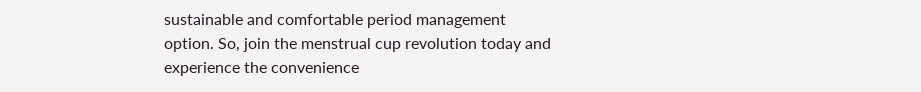sustainable and comfortable period management option. So, join the menstrual cup revolution today and experience the convenience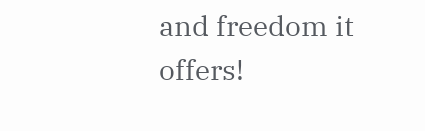and freedom it offers!